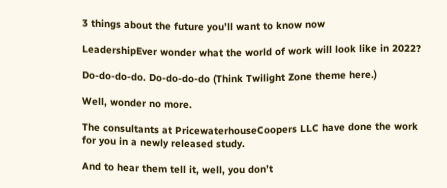3 things about the future you’ll want to know now

LeadershipEver wonder what the world of work will look like in 2022?

Do-do-do-do. Do-do-do-do (Think Twilight Zone theme here.)

Well, wonder no more.

The consultants at PricewaterhouseCoopers LLC have done the work for you in a newly released study.

And to hear them tell it, well, you don’t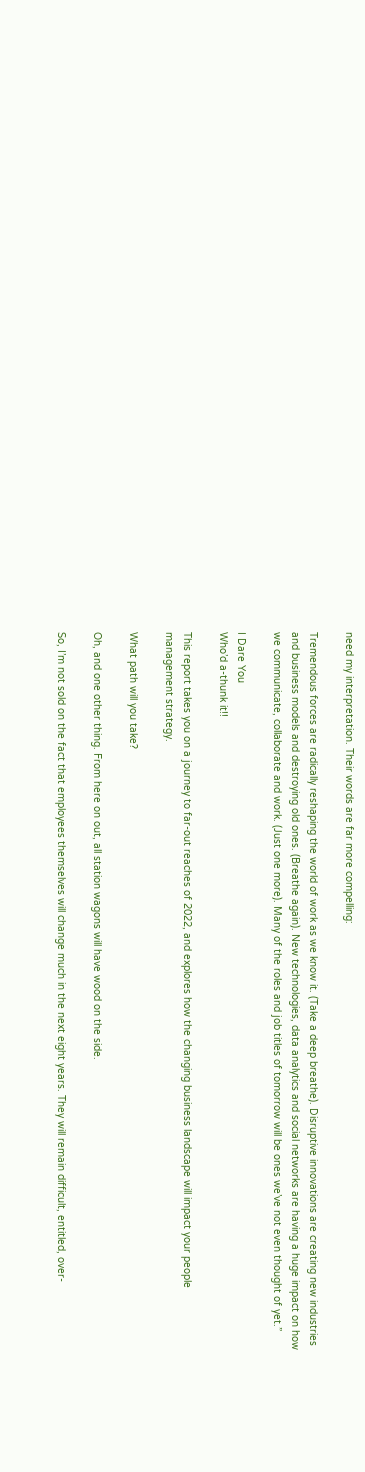need my interpretation. Their words are far more compelling:

Tremendous forces are radically reshaping the world of work as we know it. (Take a deep breathe). Disruptive innovations are creating new industries and business models and destroying old ones. (Breathe again). New technologies, data analytics and social networks are having a huge impact on how we communicate, collaborate and work. (Just one more). Many of the roles and job titles of tomorrow will be ones we’ve not even thought of yet.”

I Dare You
Who’d a-thunk it!!

This report takes you on a journey to far-out reaches of 2022, and explores how the changing business landscape will impact your people management strategy.

What path will you take?

Oh, and one other thing. From here on out, all station wagons will have wood on the side.

So, I’m not sold on the fact that employees themselves will change much in the next eight years. They will remain difficult, entitled, over-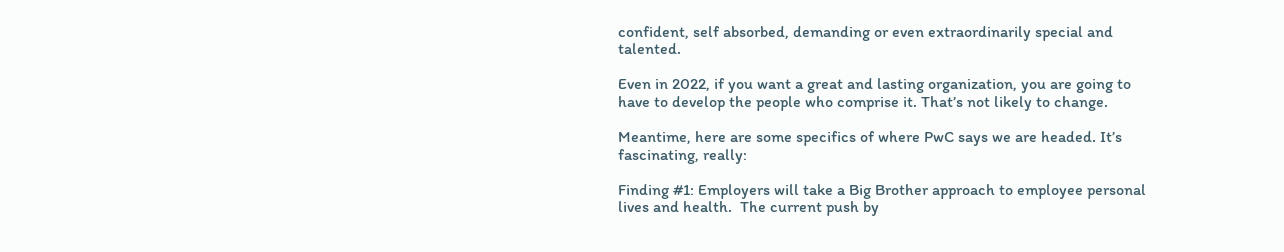confident, self absorbed, demanding or even extraordinarily special and talented.

Even in 2022, if you want a great and lasting organization, you are going to have to develop the people who comprise it. That’s not likely to change.

Meantime, here are some specifics of where PwC says we are headed. It’s fascinating, really:

Finding #1: Employers will take a Big Brother approach to employee personal lives and health.  The current push by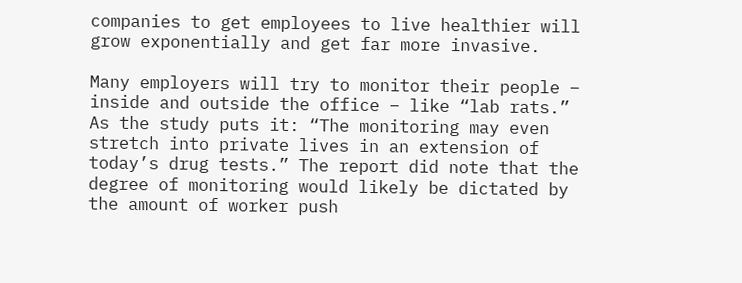companies to get employees to live healthier will grow exponentially and get far more invasive.

Many employers will try to monitor their people – inside and outside the office – like “lab rats.” As the study puts it: “The monitoring may even stretch into private lives in an extension of today’s drug tests.” The report did note that the degree of monitoring would likely be dictated by the amount of worker push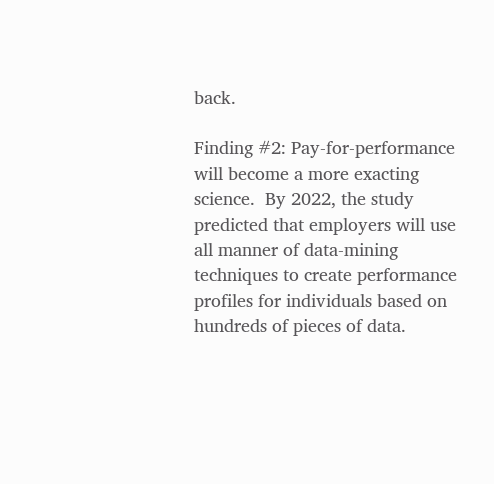back.

Finding #2: Pay-for-performance will become a more exacting science.  By 2022, the study predicted that employers will use all manner of data-mining techniques to create performance profiles for individuals based on hundreds of pieces of data.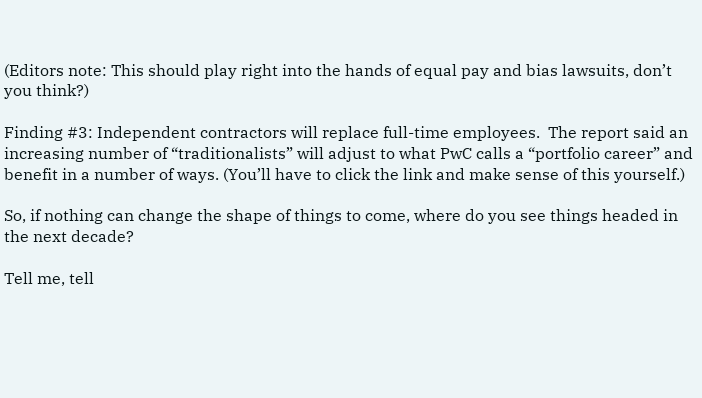(Editors note: This should play right into the hands of equal pay and bias lawsuits, don’t you think?)

Finding #3: Independent contractors will replace full-time employees.  The report said an increasing number of “traditionalists” will adjust to what PwC calls a “portfolio career” and benefit in a number of ways. (You’ll have to click the link and make sense of this yourself.)

So, if nothing can change the shape of things to come, where do you see things headed in the next decade?

Tell me, tell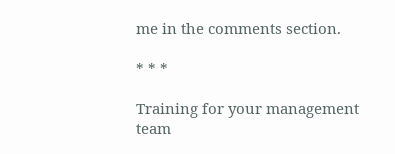me in the comments section.

* * *

Training for your management team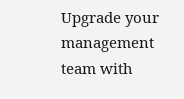Upgrade your management team with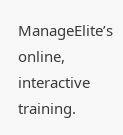ManageElite’s online, interactive training.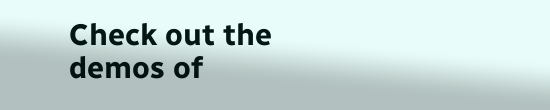Check out the demos of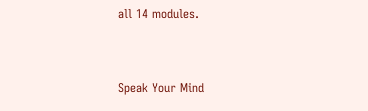all 14 modules.


Speak Your Mind